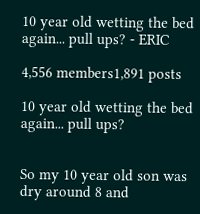10 year old wetting the bed again... pull ups? - ERIC

4,556 members1,891 posts

10 year old wetting the bed again... pull ups?


So my 10 year old son was dry around 8 and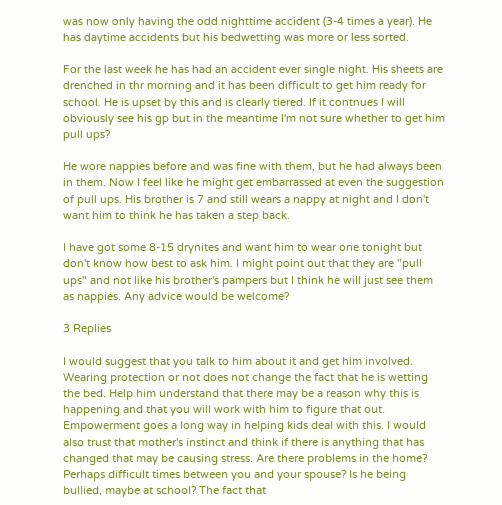was now only having the odd nighttime accident (3-4 times a year). He has daytime accidents but his bedwetting was more or less sorted.

For the last week he has had an accident ever single night. His sheets are drenched in thr morning and it has been difficult to get him ready for school. He is upset by this and is clearly tiered. If it contnues I will obviously see his gp but in the meantime I'm not sure whether to get him pull ups?

He wore nappies before and was fine with them, but he had always been in them. Now I feel like he might get embarrassed at even the suggestion of pull ups. His brother is 7 and still wears a nappy at night and I don't want him to think he has taken a step back.

I have got some 8-15 drynites and want him to wear one tonight but don't know how best to ask him. I might point out that they are "pull ups" and not like his brother's pampers but I think he will just see them as nappies. Any advice would be welcome?

3 Replies

I would suggest that you talk to him about it and get him involved. Wearing protection or not does not change the fact that he is wetting the bed. Help him understand that there may be a reason why this is happening and that you will work with him to figure that out. Empowerment goes a long way in helping kids deal with this. I would also trust that mother's instinct and think if there is anything that has changed that may be causing stress. Are there problems in the home? Perhaps difficult times between you and your spouse? Is he being bullied, maybe at school? The fact that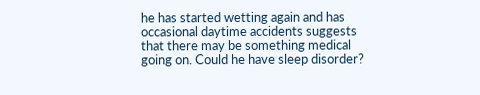he has started wetting again and has occasional daytime accidents suggests that there may be something medical going on. Could he have sleep disorder?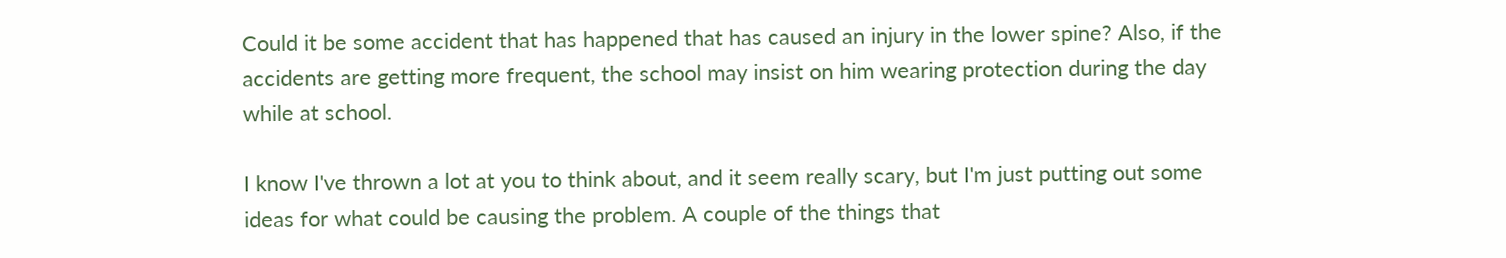Could it be some accident that has happened that has caused an injury in the lower spine? Also, if the accidents are getting more frequent, the school may insist on him wearing protection during the day while at school.

I know I've thrown a lot at you to think about, and it seem really scary, but I'm just putting out some ideas for what could be causing the problem. A couple of the things that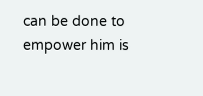can be done to empower him is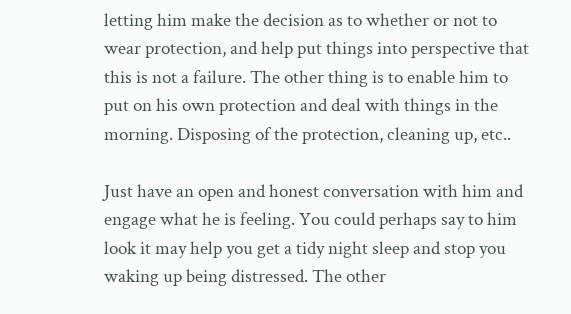letting him make the decision as to whether or not to wear protection, and help put things into perspective that this is not a failure. The other thing is to enable him to put on his own protection and deal with things in the morning. Disposing of the protection, cleaning up, etc..

Just have an open and honest conversation with him and engage what he is feeling. You could perhaps say to him look it may help you get a tidy night sleep and stop you waking up being distressed. The other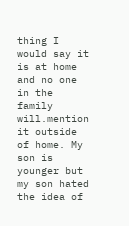thing I would say it is at home and no one in the family will.mention it outside of home. My son is younger but my son hated the idea of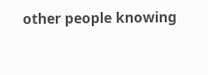other people knowing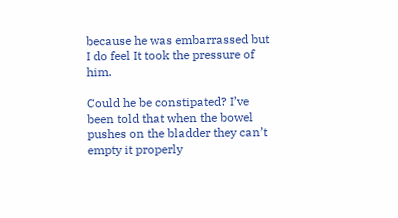because he was embarrassed but I do feel It took the pressure of him.

Could he be constipated? I’ve been told that when the bowel pushes on the bladder they can’t empty it properly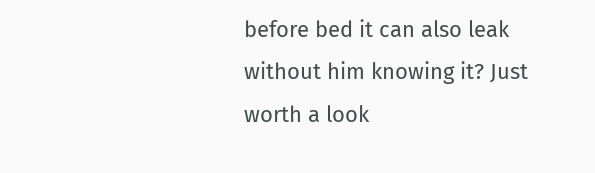before bed it can also leak without him knowing it? Just worth a look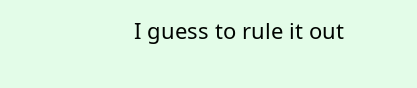I guess to rule it out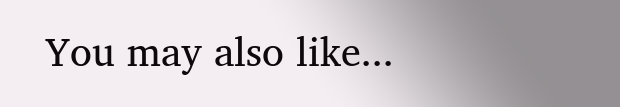You may also like...